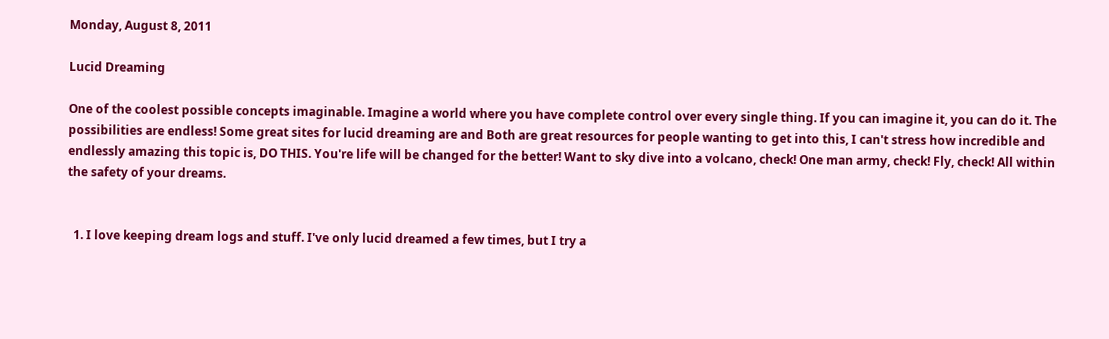Monday, August 8, 2011

Lucid Dreaming

One of the coolest possible concepts imaginable. Imagine a world where you have complete control over every single thing. If you can imagine it, you can do it. The possibilities are endless! Some great sites for lucid dreaming are and Both are great resources for people wanting to get into this, I can't stress how incredible and endlessly amazing this topic is, DO THIS. You're life will be changed for the better! Want to sky dive into a volcano, check! One man army, check! Fly, check! All within the safety of your dreams.


  1. I love keeping dream logs and stuff. I've only lucid dreamed a few times, but I try a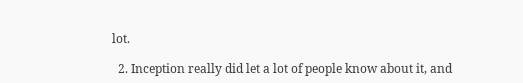lot.

  2. Inception really did let a lot of people know about it, and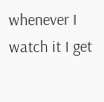whenever I watch it I get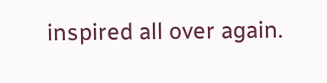inspired all over again.